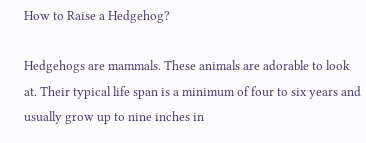How to Raise a Hedgehog?

Hedgehogs are mammals. These animals are adorable to look at. Their typical life span is a minimum of four to six years and usually grow up to nine inches in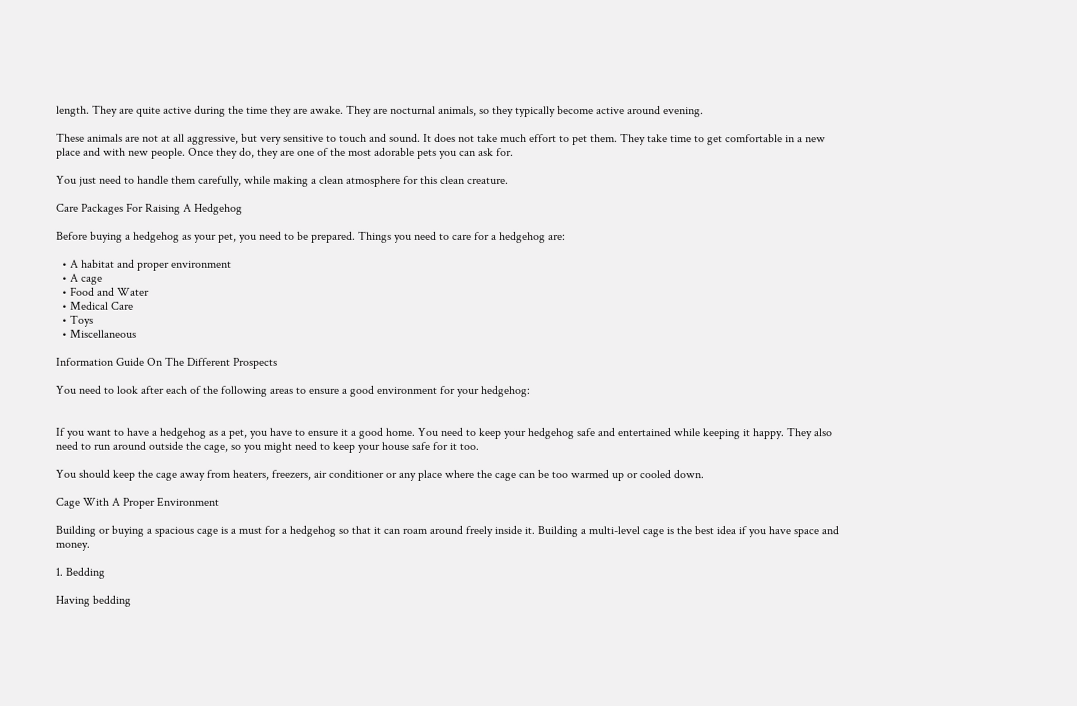length. They are quite active during the time they are awake. They are nocturnal animals, so they typically become active around evening.

These animals are not at all aggressive, but very sensitive to touch and sound. It does not take much effort to pet them. They take time to get comfortable in a new place and with new people. Once they do, they are one of the most adorable pets you can ask for.

You just need to handle them carefully, while making a clean atmosphere for this clean creature.

Care Packages For Raising A Hedgehog

Before buying a hedgehog as your pet, you need to be prepared. Things you need to care for a hedgehog are:

  • A habitat and proper environment
  • A cage
  • Food and Water
  • Medical Care
  • Toys
  • Miscellaneous

Information Guide On The Different Prospects

You need to look after each of the following areas to ensure a good environment for your hedgehog:


If you want to have a hedgehog as a pet, you have to ensure it a good home. You need to keep your hedgehog safe and entertained while keeping it happy. They also need to run around outside the cage, so you might need to keep your house safe for it too.

You should keep the cage away from heaters, freezers, air conditioner or any place where the cage can be too warmed up or cooled down.

Cage With A Proper Environment

Building or buying a spacious cage is a must for a hedgehog so that it can roam around freely inside it. Building a multi-level cage is the best idea if you have space and money.

1. Bedding

Having bedding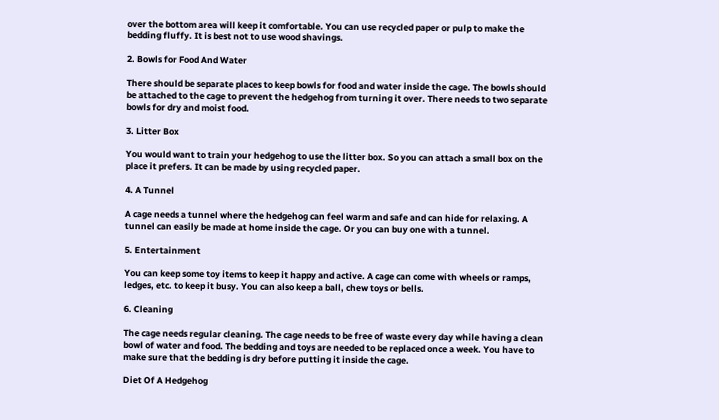over the bottom area will keep it comfortable. You can use recycled paper or pulp to make the bedding fluffy. It is best not to use wood shavings.

2. Bowls for Food And Water

There should be separate places to keep bowls for food and water inside the cage. The bowls should be attached to the cage to prevent the hedgehog from turning it over. There needs to two separate bowls for dry and moist food.

3. Litter Box

You would want to train your hedgehog to use the litter box. So you can attach a small box on the place it prefers. It can be made by using recycled paper.

4. A Tunnel

A cage needs a tunnel where the hedgehog can feel warm and safe and can hide for relaxing. A tunnel can easily be made at home inside the cage. Or you can buy one with a tunnel.

5. Entertainment

You can keep some toy items to keep it happy and active. A cage can come with wheels or ramps, ledges, etc. to keep it busy. You can also keep a ball, chew toys or bells.

6. Cleaning

The cage needs regular cleaning. The cage needs to be free of waste every day while having a clean bowl of water and food. The bedding and toys are needed to be replaced once a week. You have to make sure that the bedding is dry before putting it inside the cage.

Diet Of A Hedgehog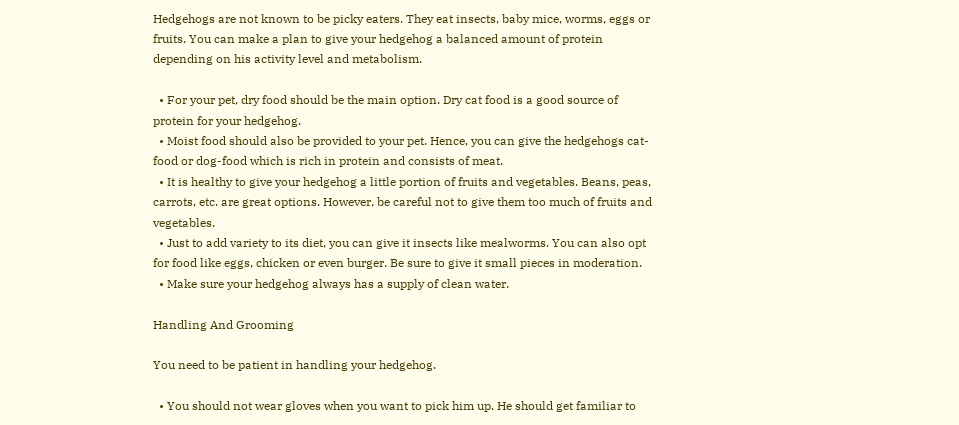Hedgehogs are not known to be picky eaters. They eat insects, baby mice, worms, eggs or fruits. You can make a plan to give your hedgehog a balanced amount of protein depending on his activity level and metabolism.

  • For your pet, dry food should be the main option. Dry cat food is a good source of protein for your hedgehog.
  • Moist food should also be provided to your pet. Hence, you can give the hedgehogs cat-food or dog-food which is rich in protein and consists of meat.
  • It is healthy to give your hedgehog a little portion of fruits and vegetables. Beans, peas, carrots, etc. are great options. However, be careful not to give them too much of fruits and vegetables.
  • Just to add variety to its diet, you can give it insects like mealworms. You can also opt for food like eggs, chicken or even burger. Be sure to give it small pieces in moderation.
  • Make sure your hedgehog always has a supply of clean water.

Handling And Grooming

You need to be patient in handling your hedgehog.

  • You should not wear gloves when you want to pick him up. He should get familiar to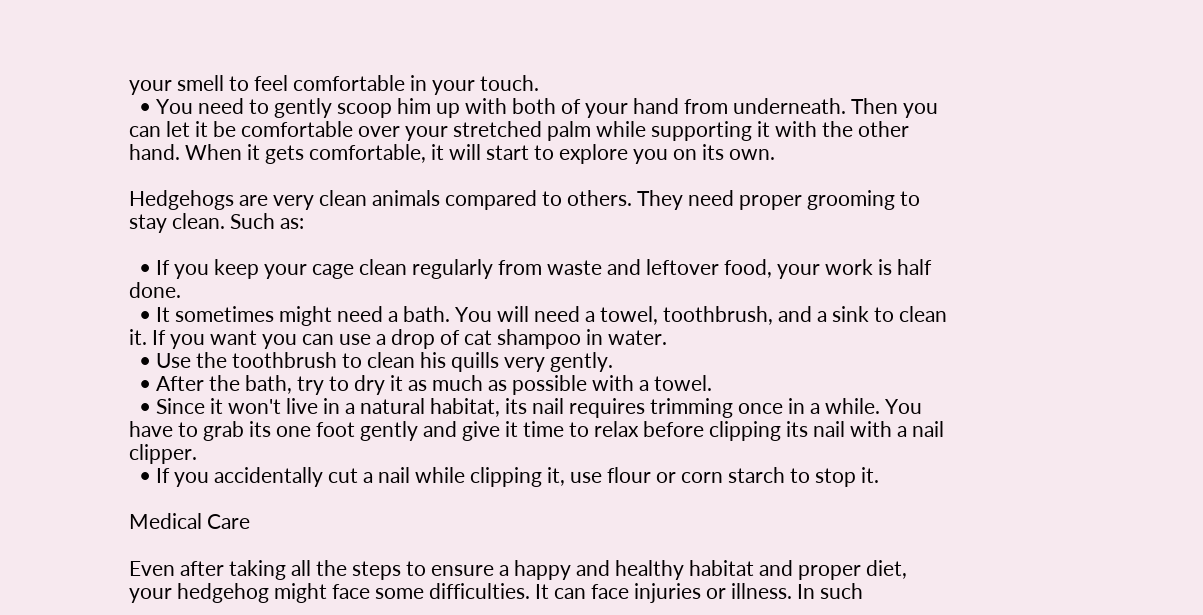your smell to feel comfortable in your touch.
  • You need to gently scoop him up with both of your hand from underneath. Then you can let it be comfortable over your stretched palm while supporting it with the other hand. When it gets comfortable, it will start to explore you on its own.

Hedgehogs are very clean animals compared to others. They need proper grooming to stay clean. Such as:

  • If you keep your cage clean regularly from waste and leftover food, your work is half done.
  • It sometimes might need a bath. You will need a towel, toothbrush, and a sink to clean it. If you want you can use a drop of cat shampoo in water.
  • Use the toothbrush to clean his quills very gently.
  • After the bath, try to dry it as much as possible with a towel.
  • Since it won't live in a natural habitat, its nail requires trimming once in a while. You have to grab its one foot gently and give it time to relax before clipping its nail with a nail clipper.
  • If you accidentally cut a nail while clipping it, use flour or corn starch to stop it.

Medical Care

Even after taking all the steps to ensure a happy and healthy habitat and proper diet, your hedgehog might face some difficulties. It can face injuries or illness. In such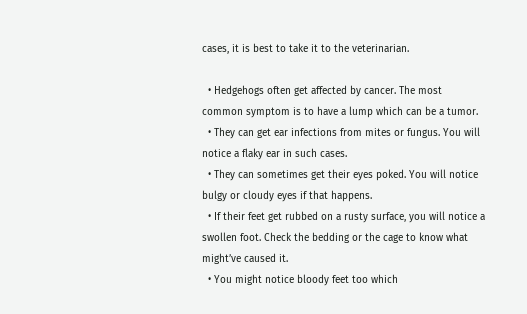cases, it is best to take it to the veterinarian.

  • Hedgehogs often get affected by cancer. The most common symptom is to have a lump which can be a tumor.
  • They can get ear infections from mites or fungus. You will notice a flaky ear in such cases.
  • They can sometimes get their eyes poked. You will notice bulgy or cloudy eyes if that happens.
  • If their feet get rubbed on a rusty surface, you will notice a swollen foot. Check the bedding or the cage to know what might’ve caused it.
  • You might notice bloody feet too which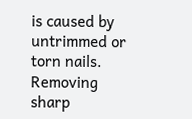is caused by untrimmed or torn nails. Removing sharp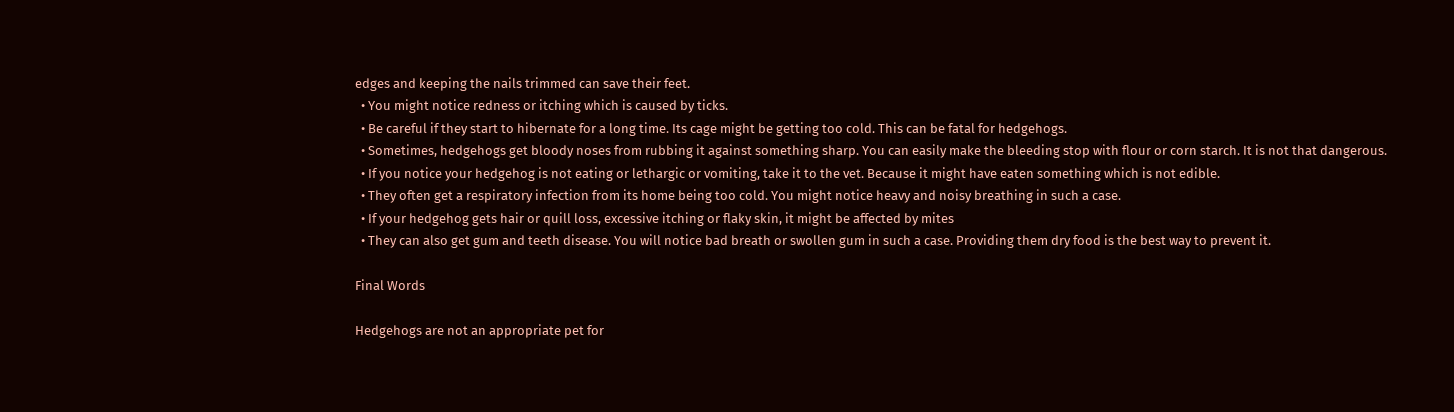edges and keeping the nails trimmed can save their feet.
  • You might notice redness or itching which is caused by ticks.
  • Be careful if they start to hibernate for a long time. Its cage might be getting too cold. This can be fatal for hedgehogs.
  • Sometimes, hedgehogs get bloody noses from rubbing it against something sharp. You can easily make the bleeding stop with flour or corn starch. It is not that dangerous.
  • If you notice your hedgehog is not eating or lethargic or vomiting, take it to the vet. Because it might have eaten something which is not edible.
  • They often get a respiratory infection from its home being too cold. You might notice heavy and noisy breathing in such a case.
  • If your hedgehog gets hair or quill loss, excessive itching or flaky skin, it might be affected by mites
  • They can also get gum and teeth disease. You will notice bad breath or swollen gum in such a case. Providing them dry food is the best way to prevent it.

Final Words

Hedgehogs are not an appropriate pet for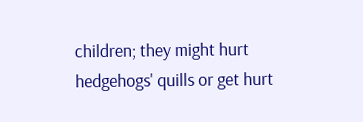children; they might hurt hedgehogs' quills or get hurt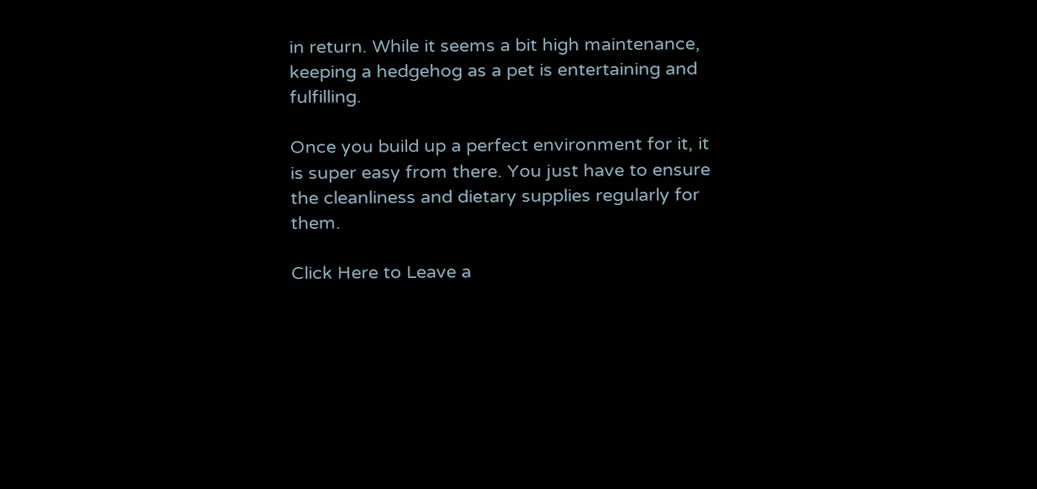in return. While it seems a bit high maintenance, keeping a hedgehog as a pet is entertaining and fulfilling.

Once you build up a perfect environment for it, it is super easy from there. You just have to ensure the cleanliness and dietary supplies regularly for them.

Click Here to Leave a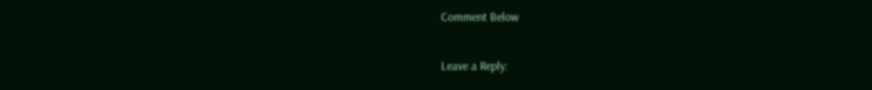Comment Below

Leave a Reply: